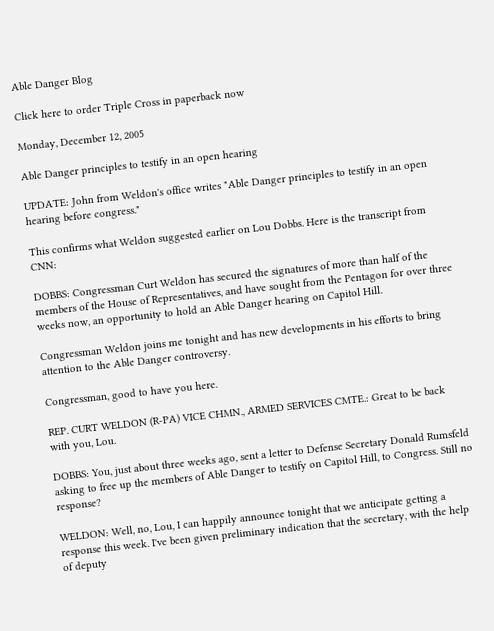Able Danger Blog

Click here to order Triple Cross in paperback now

Monday, December 12, 2005

Able Danger principles to testify in an open hearing

UPDATE: John from Weldon's office writes "Able Danger principles to testify in an open hearing before congress."

This confirms what Weldon suggested earlier on Lou Dobbs. Here is the transcript from CNN:

DOBBS: Congressman Curt Weldon has secured the signatures of more than half of the members of the House of Representatives, and have sought from the Pentagon for over three weeks now, an opportunity to hold an Able Danger hearing on Capitol Hill.

Congressman Weldon joins me tonight and has new developments in his efforts to bring attention to the Able Danger controversy.

Congressman, good to have you here.

REP. CURT WELDON (R-PA) VICE CHMN., ARMED SERVICES CMTE.: Great to be back with you, Lou.

DOBBS: You, just about three weeks ago, sent a letter to Defense Secretary Donald Rumsfeld asking to free up the members of Able Danger to testify on Capitol Hill, to Congress. Still no response?

WELDON: Well, no, Lou, I can happily announce tonight that we anticipate getting a response this week. I've been given preliminary indication that the secretary, with the help of deputy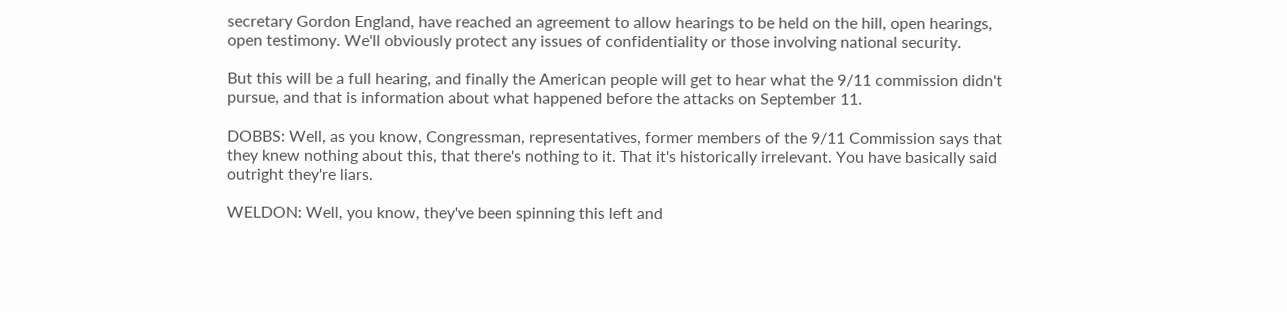secretary Gordon England, have reached an agreement to allow hearings to be held on the hill, open hearings, open testimony. We'll obviously protect any issues of confidentiality or those involving national security.

But this will be a full hearing, and finally the American people will get to hear what the 9/11 commission didn't pursue, and that is information about what happened before the attacks on September 11.

DOBBS: Well, as you know, Congressman, representatives, former members of the 9/11 Commission says that they knew nothing about this, that there's nothing to it. That it's historically irrelevant. You have basically said outright they're liars.

WELDON: Well, you know, they've been spinning this left and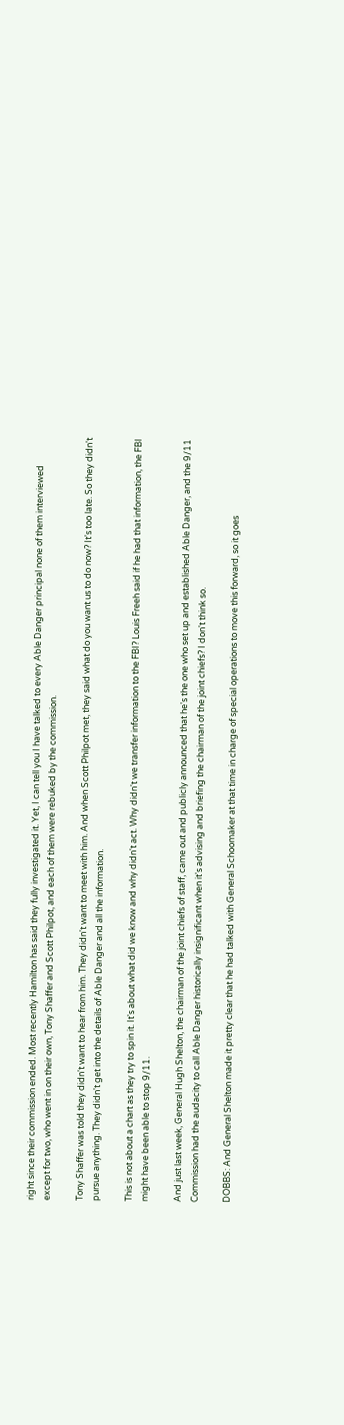right since their commission ended. Most recently Hamilton has said they fully investigated it. Yet, I can tell you I have talked to every Able Danger principal none of them interviewed except for two, who went in on their own, Tony Shaffer and Scott Philpot, and each of them were rebuked by the commission.

Tony Shaffer was told they didn't want to hear from him. They didn't want to meet with him. And when Scott Philpot met, they said what do you want us to do now? It's too late. So they didn't pursue anything. They didn't get into the details of Able Danger and all the information.

This is not about a chart as they try to spin it. It's about what did we know and why didn't act. Why didn't we transfer information to the FBI? Louis Freeh said if he had that information, the FBI might have been able to stop 9/11.

And just last week, General Hugh Shelton, the chairman of the joint chiefs of staff, came out and publicly announced that he's the one who set up and established Able Danger, and the 9/11 Commission had the audacity to call Able Danger historically insignificant when it's advising and briefing the chairman of the joint chiefs? I don't think so.

DOBBS: And General Shelton made it pretty clear that he had talked with General Schoomaker at that time in charge of special operations to move this forward, so it goes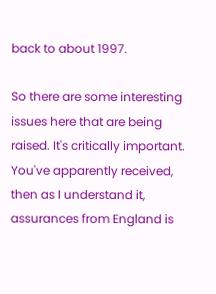back to about 1997.

So there are some interesting issues here that are being raised. It's critically important. You've apparently received, then as I understand it, assurances from England is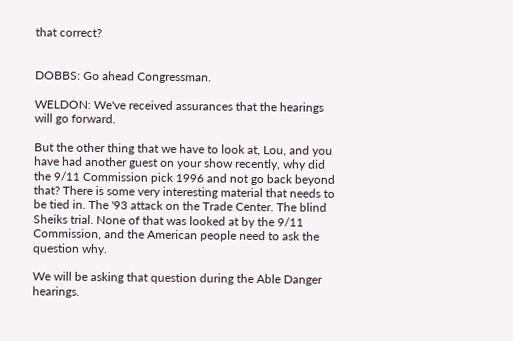that correct?


DOBBS: Go ahead Congressman.

WELDON: We've received assurances that the hearings will go forward.

But the other thing that we have to look at, Lou, and you have had another guest on your show recently, why did the 9/11 Commission pick 1996 and not go back beyond that? There is some very interesting material that needs to be tied in. The '93 attack on the Trade Center. The blind Sheiks trial. None of that was looked at by the 9/11 Commission, and the American people need to ask the question why.

We will be asking that question during the Able Danger hearings.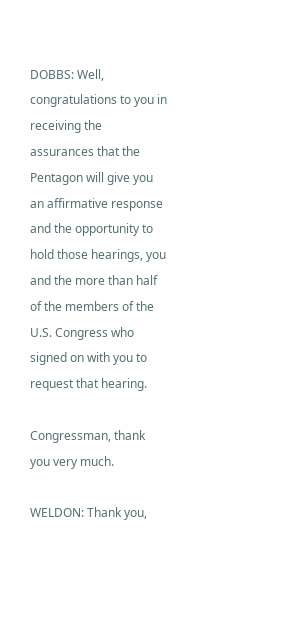DOBBS: Well, congratulations to you in receiving the assurances that the Pentagon will give you an affirmative response and the opportunity to hold those hearings, you and the more than half of the members of the U.S. Congress who signed on with you to request that hearing.

Congressman, thank you very much.

WELDON: Thank you,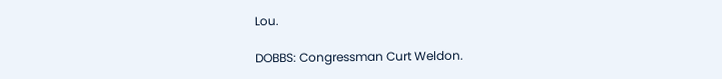Lou.

DOBBS: Congressman Curt Weldon.